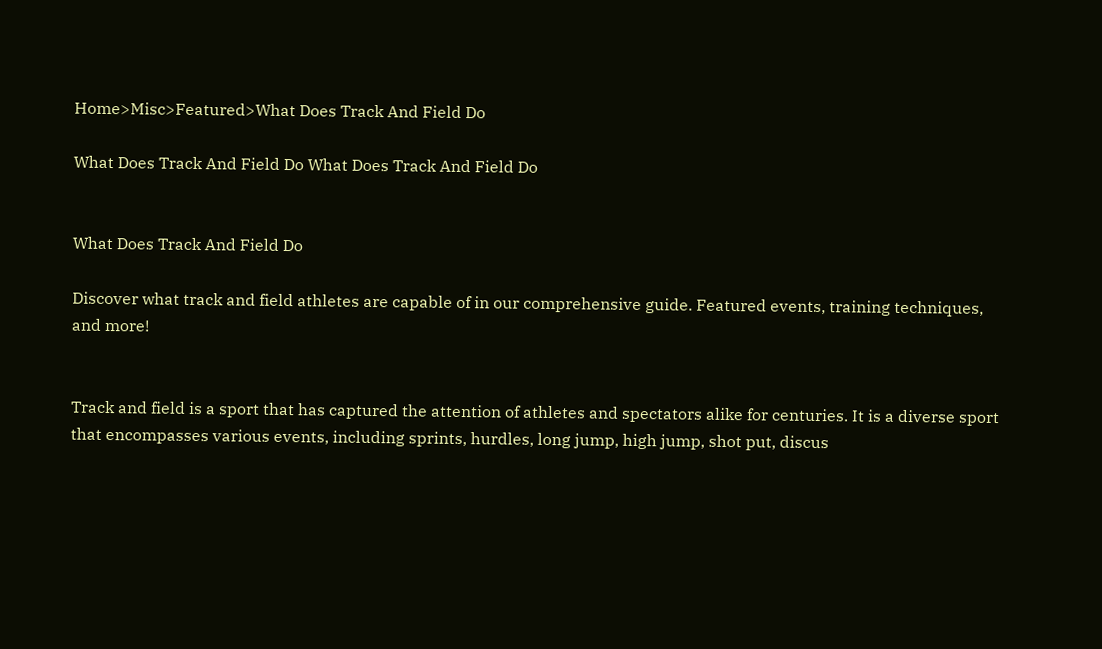Home>Misc>Featured>What Does Track And Field Do

What Does Track And Field Do What Does Track And Field Do


What Does Track And Field Do

Discover what track and field athletes are capable of in our comprehensive guide. Featured events, training techniques, and more!


Track and field is a sport that has captured the attention of athletes and spectators alike for centuries. It is a diverse sport that encompasses various events, including sprints, hurdles, long jump, high jump, shot put, discus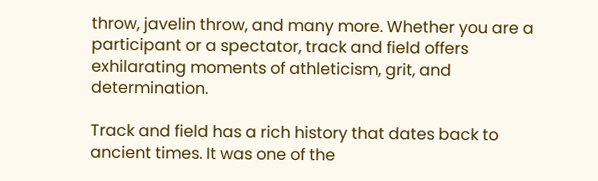throw, javelin throw, and many more. Whether you are a participant or a spectator, track and field offers exhilarating moments of athleticism, grit, and determination.

Track and field has a rich history that dates back to ancient times. It was one of the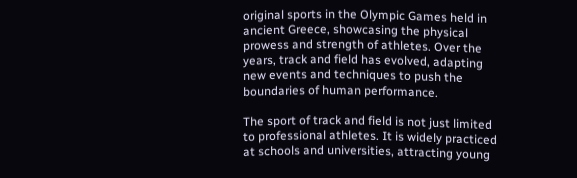original sports in the Olympic Games held in ancient Greece, showcasing the physical prowess and strength of athletes. Over the years, track and field has evolved, adapting new events and techniques to push the boundaries of human performance.

The sport of track and field is not just limited to professional athletes. It is widely practiced at schools and universities, attracting young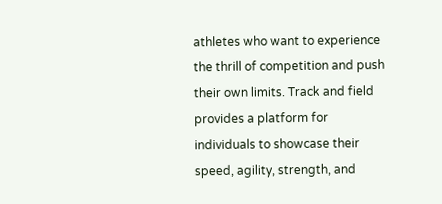athletes who want to experience the thrill of competition and push their own limits. Track and field provides a platform for individuals to showcase their speed, agility, strength, and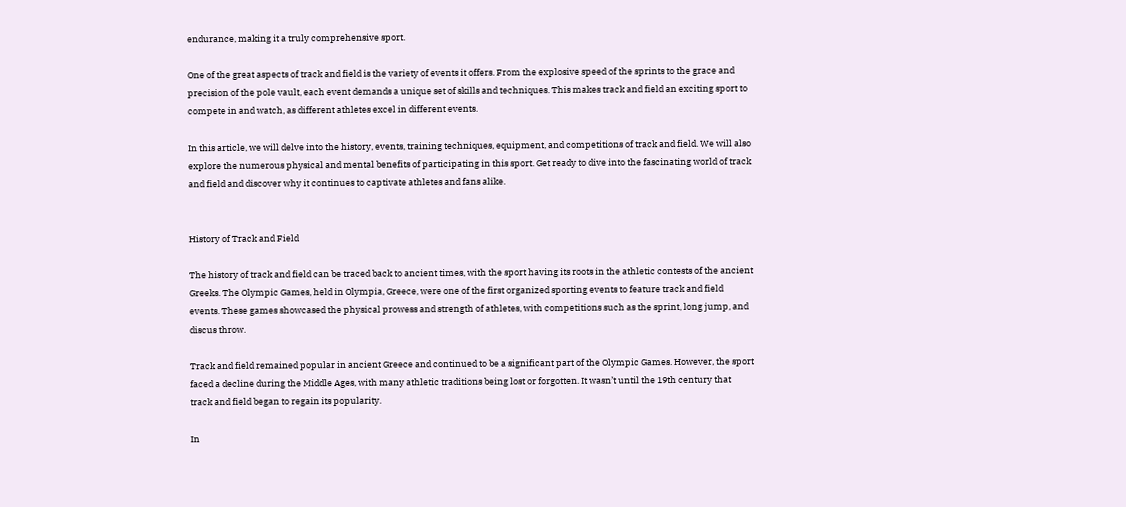endurance, making it a truly comprehensive sport.

One of the great aspects of track and field is the variety of events it offers. From the explosive speed of the sprints to the grace and precision of the pole vault, each event demands a unique set of skills and techniques. This makes track and field an exciting sport to compete in and watch, as different athletes excel in different events.

In this article, we will delve into the history, events, training techniques, equipment, and competitions of track and field. We will also explore the numerous physical and mental benefits of participating in this sport. Get ready to dive into the fascinating world of track and field and discover why it continues to captivate athletes and fans alike.


History of Track and Field

The history of track and field can be traced back to ancient times, with the sport having its roots in the athletic contests of the ancient Greeks. The Olympic Games, held in Olympia, Greece, were one of the first organized sporting events to feature track and field events. These games showcased the physical prowess and strength of athletes, with competitions such as the sprint, long jump, and discus throw.

Track and field remained popular in ancient Greece and continued to be a significant part of the Olympic Games. However, the sport faced a decline during the Middle Ages, with many athletic traditions being lost or forgotten. It wasn’t until the 19th century that track and field began to regain its popularity.

In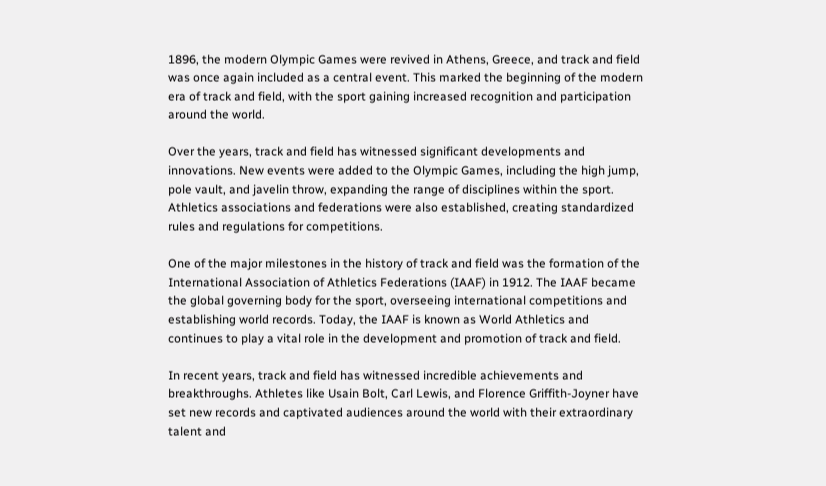1896, the modern Olympic Games were revived in Athens, Greece, and track and field was once again included as a central event. This marked the beginning of the modern era of track and field, with the sport gaining increased recognition and participation around the world.

Over the years, track and field has witnessed significant developments and innovations. New events were added to the Olympic Games, including the high jump, pole vault, and javelin throw, expanding the range of disciplines within the sport. Athletics associations and federations were also established, creating standardized rules and regulations for competitions.

One of the major milestones in the history of track and field was the formation of the International Association of Athletics Federations (IAAF) in 1912. The IAAF became the global governing body for the sport, overseeing international competitions and establishing world records. Today, the IAAF is known as World Athletics and continues to play a vital role in the development and promotion of track and field.

In recent years, track and field has witnessed incredible achievements and breakthroughs. Athletes like Usain Bolt, Carl Lewis, and Florence Griffith-Joyner have set new records and captivated audiences around the world with their extraordinary talent and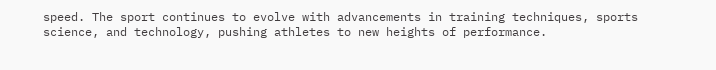speed. The sport continues to evolve with advancements in training techniques, sports science, and technology, pushing athletes to new heights of performance.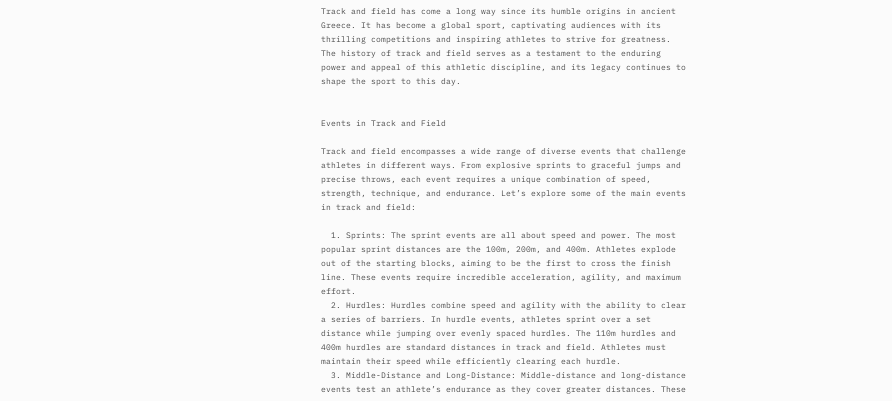Track and field has come a long way since its humble origins in ancient Greece. It has become a global sport, captivating audiences with its thrilling competitions and inspiring athletes to strive for greatness. The history of track and field serves as a testament to the enduring power and appeal of this athletic discipline, and its legacy continues to shape the sport to this day.


Events in Track and Field

Track and field encompasses a wide range of diverse events that challenge athletes in different ways. From explosive sprints to graceful jumps and precise throws, each event requires a unique combination of speed, strength, technique, and endurance. Let’s explore some of the main events in track and field:

  1. Sprints: The sprint events are all about speed and power. The most popular sprint distances are the 100m, 200m, and 400m. Athletes explode out of the starting blocks, aiming to be the first to cross the finish line. These events require incredible acceleration, agility, and maximum effort.
  2. Hurdles: Hurdles combine speed and agility with the ability to clear a series of barriers. In hurdle events, athletes sprint over a set distance while jumping over evenly spaced hurdles. The 110m hurdles and 400m hurdles are standard distances in track and field. Athletes must maintain their speed while efficiently clearing each hurdle.
  3. Middle-Distance and Long-Distance: Middle-distance and long-distance events test an athlete’s endurance as they cover greater distances. These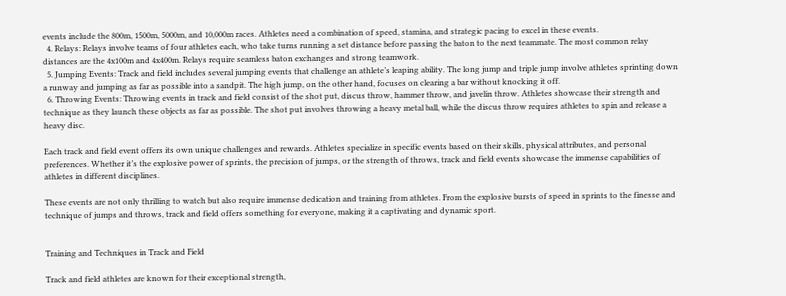events include the 800m, 1500m, 5000m, and 10,000m races. Athletes need a combination of speed, stamina, and strategic pacing to excel in these events.
  4. Relays: Relays involve teams of four athletes each, who take turns running a set distance before passing the baton to the next teammate. The most common relay distances are the 4x100m and 4x400m. Relays require seamless baton exchanges and strong teamwork.
  5. Jumping Events: Track and field includes several jumping events that challenge an athlete’s leaping ability. The long jump and triple jump involve athletes sprinting down a runway and jumping as far as possible into a sandpit. The high jump, on the other hand, focuses on clearing a bar without knocking it off.
  6. Throwing Events: Throwing events in track and field consist of the shot put, discus throw, hammer throw, and javelin throw. Athletes showcase their strength and technique as they launch these objects as far as possible. The shot put involves throwing a heavy metal ball, while the discus throw requires athletes to spin and release a heavy disc.

Each track and field event offers its own unique challenges and rewards. Athletes specialize in specific events based on their skills, physical attributes, and personal preferences. Whether it’s the explosive power of sprints, the precision of jumps, or the strength of throws, track and field events showcase the immense capabilities of athletes in different disciplines.

These events are not only thrilling to watch but also require immense dedication and training from athletes. From the explosive bursts of speed in sprints to the finesse and technique of jumps and throws, track and field offers something for everyone, making it a captivating and dynamic sport.


Training and Techniques in Track and Field

Track and field athletes are known for their exceptional strength,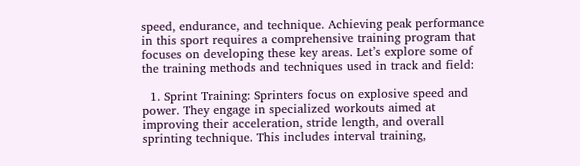speed, endurance, and technique. Achieving peak performance in this sport requires a comprehensive training program that focuses on developing these key areas. Let’s explore some of the training methods and techniques used in track and field:

  1. Sprint Training: Sprinters focus on explosive speed and power. They engage in specialized workouts aimed at improving their acceleration, stride length, and overall sprinting technique. This includes interval training,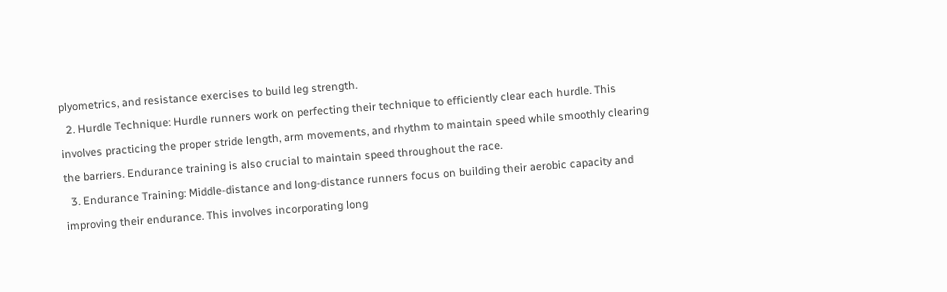plyometrics, and resistance exercises to build leg strength.
  2. Hurdle Technique: Hurdle runners work on perfecting their technique to efficiently clear each hurdle. This involves practicing the proper stride length, arm movements, and rhythm to maintain speed while smoothly clearing the barriers. Endurance training is also crucial to maintain speed throughout the race.
  3. Endurance Training: Middle-distance and long-distance runners focus on building their aerobic capacity and improving their endurance. This involves incorporating long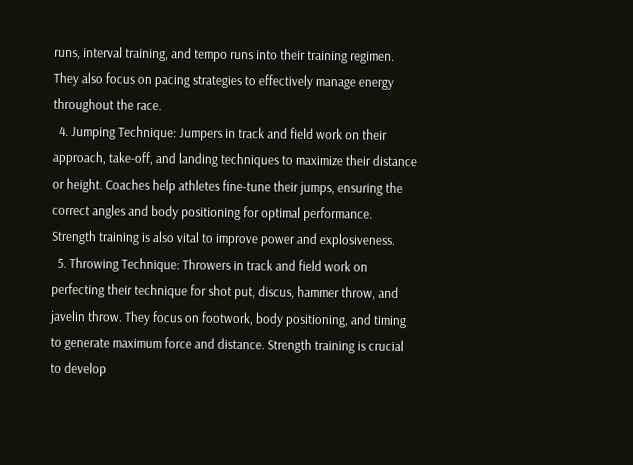runs, interval training, and tempo runs into their training regimen. They also focus on pacing strategies to effectively manage energy throughout the race.
  4. Jumping Technique: Jumpers in track and field work on their approach, take-off, and landing techniques to maximize their distance or height. Coaches help athletes fine-tune their jumps, ensuring the correct angles and body positioning for optimal performance. Strength training is also vital to improve power and explosiveness.
  5. Throwing Technique: Throwers in track and field work on perfecting their technique for shot put, discus, hammer throw, and javelin throw. They focus on footwork, body positioning, and timing to generate maximum force and distance. Strength training is crucial to develop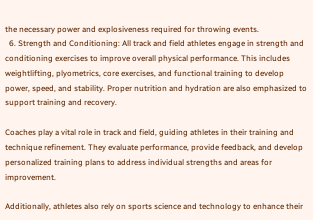the necessary power and explosiveness required for throwing events.
  6. Strength and Conditioning: All track and field athletes engage in strength and conditioning exercises to improve overall physical performance. This includes weightlifting, plyometrics, core exercises, and functional training to develop power, speed, and stability. Proper nutrition and hydration are also emphasized to support training and recovery.

Coaches play a vital role in track and field, guiding athletes in their training and technique refinement. They evaluate performance, provide feedback, and develop personalized training plans to address individual strengths and areas for improvement.

Additionally, athletes also rely on sports science and technology to enhance their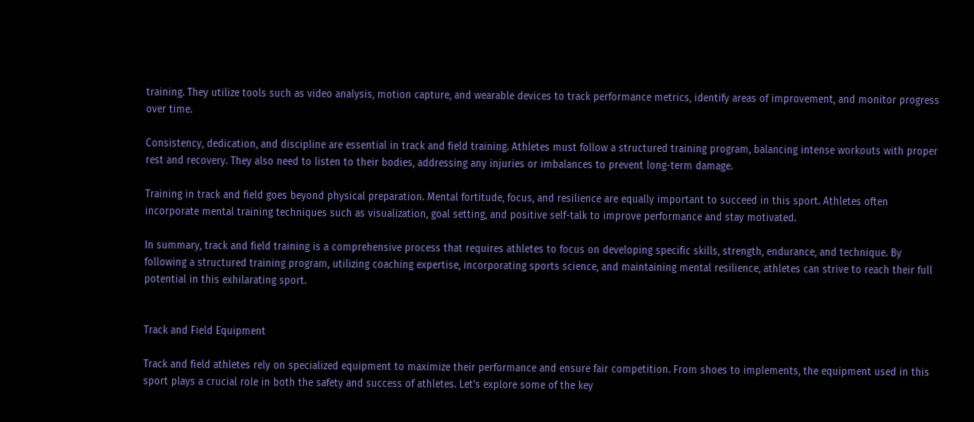training. They utilize tools such as video analysis, motion capture, and wearable devices to track performance metrics, identify areas of improvement, and monitor progress over time.

Consistency, dedication, and discipline are essential in track and field training. Athletes must follow a structured training program, balancing intense workouts with proper rest and recovery. They also need to listen to their bodies, addressing any injuries or imbalances to prevent long-term damage.

Training in track and field goes beyond physical preparation. Mental fortitude, focus, and resilience are equally important to succeed in this sport. Athletes often incorporate mental training techniques such as visualization, goal setting, and positive self-talk to improve performance and stay motivated.

In summary, track and field training is a comprehensive process that requires athletes to focus on developing specific skills, strength, endurance, and technique. By following a structured training program, utilizing coaching expertise, incorporating sports science, and maintaining mental resilience, athletes can strive to reach their full potential in this exhilarating sport.


Track and Field Equipment

Track and field athletes rely on specialized equipment to maximize their performance and ensure fair competition. From shoes to implements, the equipment used in this sport plays a crucial role in both the safety and success of athletes. Let’s explore some of the key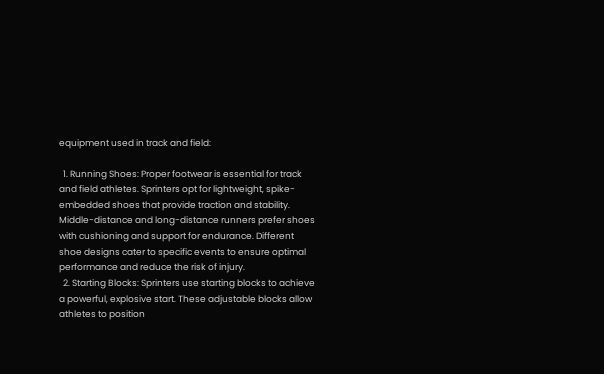equipment used in track and field:

  1. Running Shoes: Proper footwear is essential for track and field athletes. Sprinters opt for lightweight, spike-embedded shoes that provide traction and stability. Middle-distance and long-distance runners prefer shoes with cushioning and support for endurance. Different shoe designs cater to specific events to ensure optimal performance and reduce the risk of injury.
  2. Starting Blocks: Sprinters use starting blocks to achieve a powerful, explosive start. These adjustable blocks allow athletes to position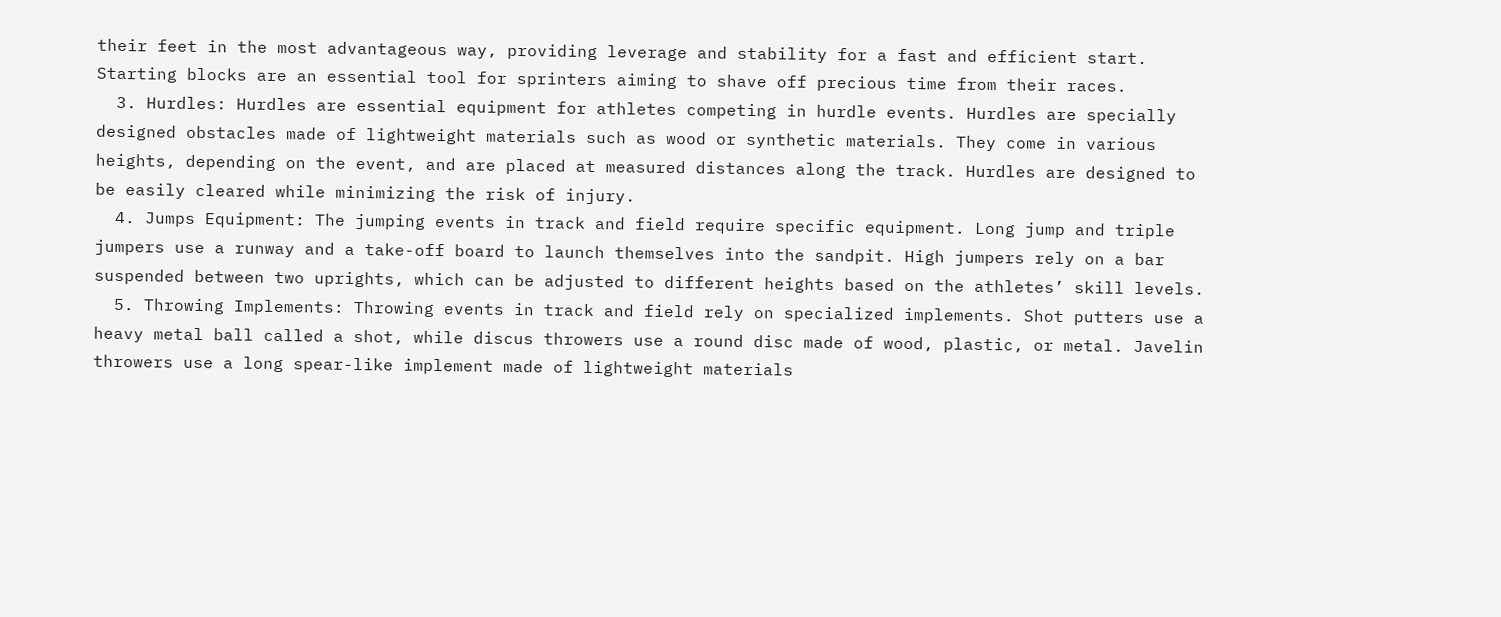their feet in the most advantageous way, providing leverage and stability for a fast and efficient start. Starting blocks are an essential tool for sprinters aiming to shave off precious time from their races.
  3. Hurdles: Hurdles are essential equipment for athletes competing in hurdle events. Hurdles are specially designed obstacles made of lightweight materials such as wood or synthetic materials. They come in various heights, depending on the event, and are placed at measured distances along the track. Hurdles are designed to be easily cleared while minimizing the risk of injury.
  4. Jumps Equipment: The jumping events in track and field require specific equipment. Long jump and triple jumpers use a runway and a take-off board to launch themselves into the sandpit. High jumpers rely on a bar suspended between two uprights, which can be adjusted to different heights based on the athletes’ skill levels.
  5. Throwing Implements: Throwing events in track and field rely on specialized implements. Shot putters use a heavy metal ball called a shot, while discus throwers use a round disc made of wood, plastic, or metal. Javelin throwers use a long spear-like implement made of lightweight materials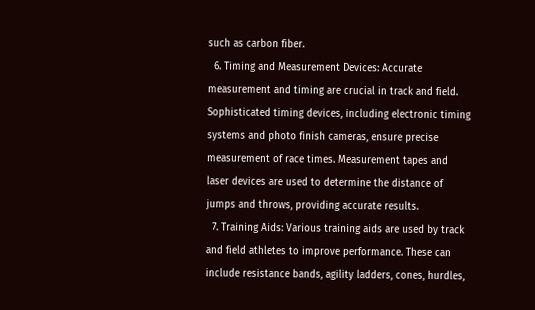such as carbon fiber.
  6. Timing and Measurement Devices: Accurate measurement and timing are crucial in track and field. Sophisticated timing devices, including electronic timing systems and photo finish cameras, ensure precise measurement of race times. Measurement tapes and laser devices are used to determine the distance of jumps and throws, providing accurate results.
  7. Training Aids: Various training aids are used by track and field athletes to improve performance. These can include resistance bands, agility ladders, cones, hurdles,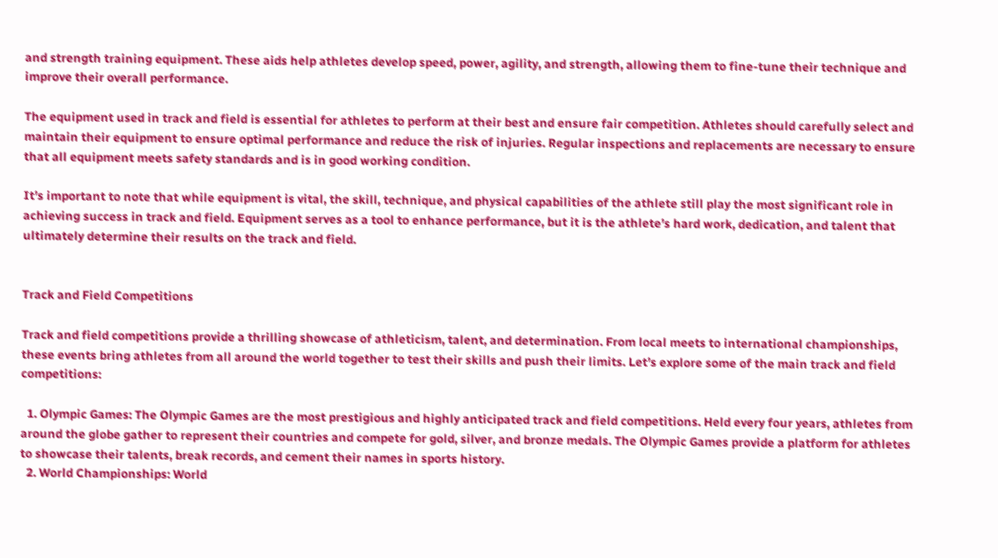and strength training equipment. These aids help athletes develop speed, power, agility, and strength, allowing them to fine-tune their technique and improve their overall performance.

The equipment used in track and field is essential for athletes to perform at their best and ensure fair competition. Athletes should carefully select and maintain their equipment to ensure optimal performance and reduce the risk of injuries. Regular inspections and replacements are necessary to ensure that all equipment meets safety standards and is in good working condition.

It’s important to note that while equipment is vital, the skill, technique, and physical capabilities of the athlete still play the most significant role in achieving success in track and field. Equipment serves as a tool to enhance performance, but it is the athlete’s hard work, dedication, and talent that ultimately determine their results on the track and field.


Track and Field Competitions

Track and field competitions provide a thrilling showcase of athleticism, talent, and determination. From local meets to international championships, these events bring athletes from all around the world together to test their skills and push their limits. Let’s explore some of the main track and field competitions:

  1. Olympic Games: The Olympic Games are the most prestigious and highly anticipated track and field competitions. Held every four years, athletes from around the globe gather to represent their countries and compete for gold, silver, and bronze medals. The Olympic Games provide a platform for athletes to showcase their talents, break records, and cement their names in sports history.
  2. World Championships: World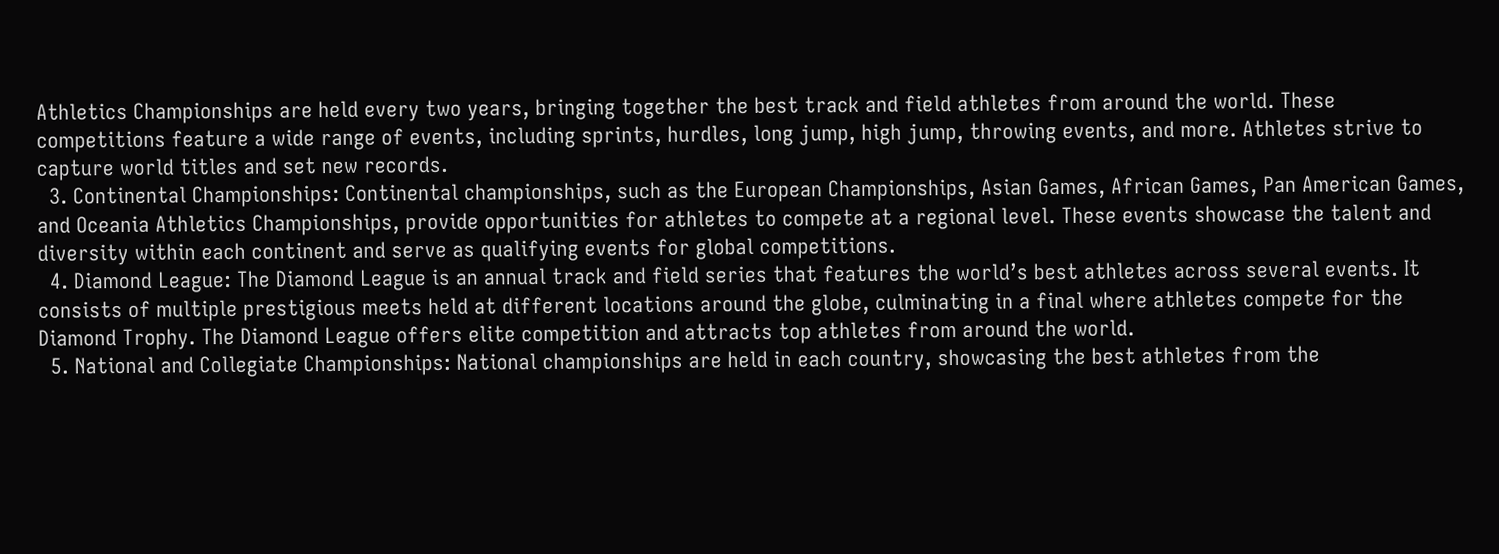Athletics Championships are held every two years, bringing together the best track and field athletes from around the world. These competitions feature a wide range of events, including sprints, hurdles, long jump, high jump, throwing events, and more. Athletes strive to capture world titles and set new records.
  3. Continental Championships: Continental championships, such as the European Championships, Asian Games, African Games, Pan American Games, and Oceania Athletics Championships, provide opportunities for athletes to compete at a regional level. These events showcase the talent and diversity within each continent and serve as qualifying events for global competitions.
  4. Diamond League: The Diamond League is an annual track and field series that features the world’s best athletes across several events. It consists of multiple prestigious meets held at different locations around the globe, culminating in a final where athletes compete for the Diamond Trophy. The Diamond League offers elite competition and attracts top athletes from around the world.
  5. National and Collegiate Championships: National championships are held in each country, showcasing the best athletes from the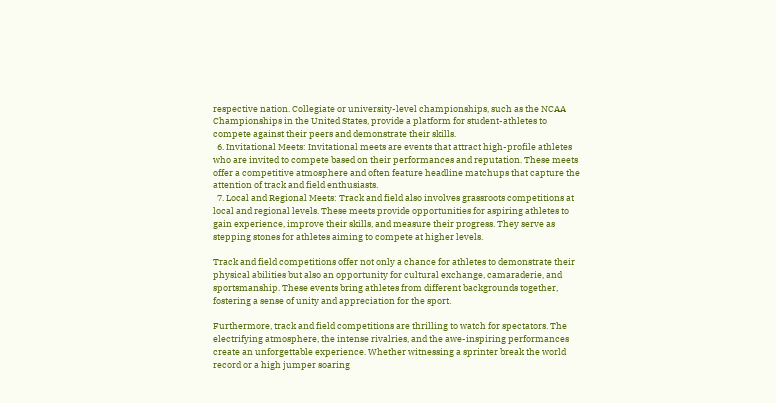respective nation. Collegiate or university-level championships, such as the NCAA Championships in the United States, provide a platform for student-athletes to compete against their peers and demonstrate their skills.
  6. Invitational Meets: Invitational meets are events that attract high-profile athletes who are invited to compete based on their performances and reputation. These meets offer a competitive atmosphere and often feature headline matchups that capture the attention of track and field enthusiasts.
  7. Local and Regional Meets: Track and field also involves grassroots competitions at local and regional levels. These meets provide opportunities for aspiring athletes to gain experience, improve their skills, and measure their progress. They serve as stepping stones for athletes aiming to compete at higher levels.

Track and field competitions offer not only a chance for athletes to demonstrate their physical abilities but also an opportunity for cultural exchange, camaraderie, and sportsmanship. These events bring athletes from different backgrounds together, fostering a sense of unity and appreciation for the sport.

Furthermore, track and field competitions are thrilling to watch for spectators. The electrifying atmosphere, the intense rivalries, and the awe-inspiring performances create an unforgettable experience. Whether witnessing a sprinter break the world record or a high jumper soaring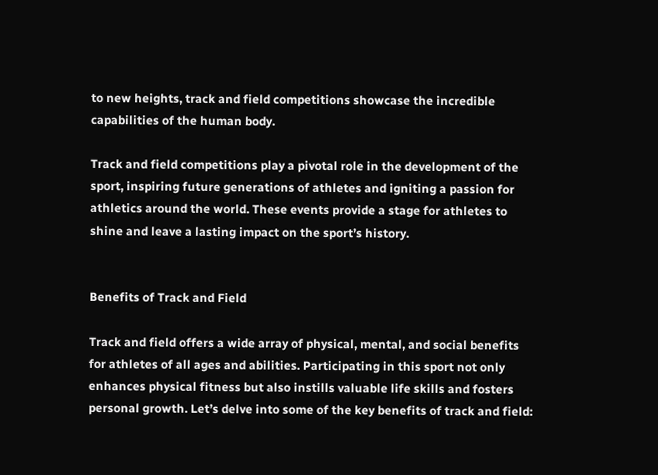to new heights, track and field competitions showcase the incredible capabilities of the human body.

Track and field competitions play a pivotal role in the development of the sport, inspiring future generations of athletes and igniting a passion for athletics around the world. These events provide a stage for athletes to shine and leave a lasting impact on the sport’s history.


Benefits of Track and Field

Track and field offers a wide array of physical, mental, and social benefits for athletes of all ages and abilities. Participating in this sport not only enhances physical fitness but also instills valuable life skills and fosters personal growth. Let’s delve into some of the key benefits of track and field: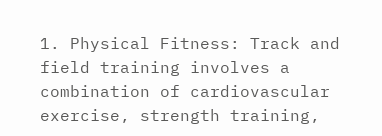1. Physical Fitness: Track and field training involves a combination of cardiovascular exercise, strength training,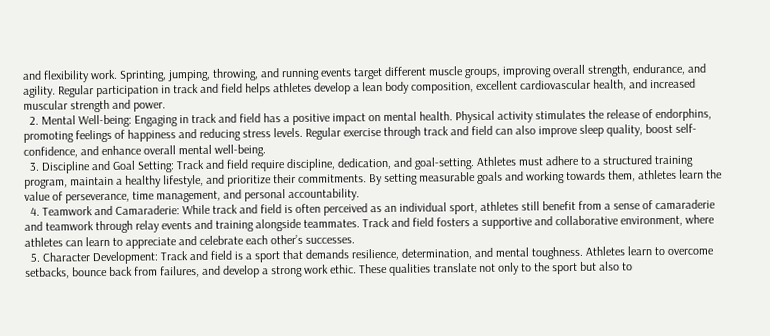and flexibility work. Sprinting, jumping, throwing, and running events target different muscle groups, improving overall strength, endurance, and agility. Regular participation in track and field helps athletes develop a lean body composition, excellent cardiovascular health, and increased muscular strength and power.
  2. Mental Well-being: Engaging in track and field has a positive impact on mental health. Physical activity stimulates the release of endorphins, promoting feelings of happiness and reducing stress levels. Regular exercise through track and field can also improve sleep quality, boost self-confidence, and enhance overall mental well-being.
  3. Discipline and Goal Setting: Track and field require discipline, dedication, and goal-setting. Athletes must adhere to a structured training program, maintain a healthy lifestyle, and prioritize their commitments. By setting measurable goals and working towards them, athletes learn the value of perseverance, time management, and personal accountability.
  4. Teamwork and Camaraderie: While track and field is often perceived as an individual sport, athletes still benefit from a sense of camaraderie and teamwork through relay events and training alongside teammates. Track and field fosters a supportive and collaborative environment, where athletes can learn to appreciate and celebrate each other’s successes.
  5. Character Development: Track and field is a sport that demands resilience, determination, and mental toughness. Athletes learn to overcome setbacks, bounce back from failures, and develop a strong work ethic. These qualities translate not only to the sport but also to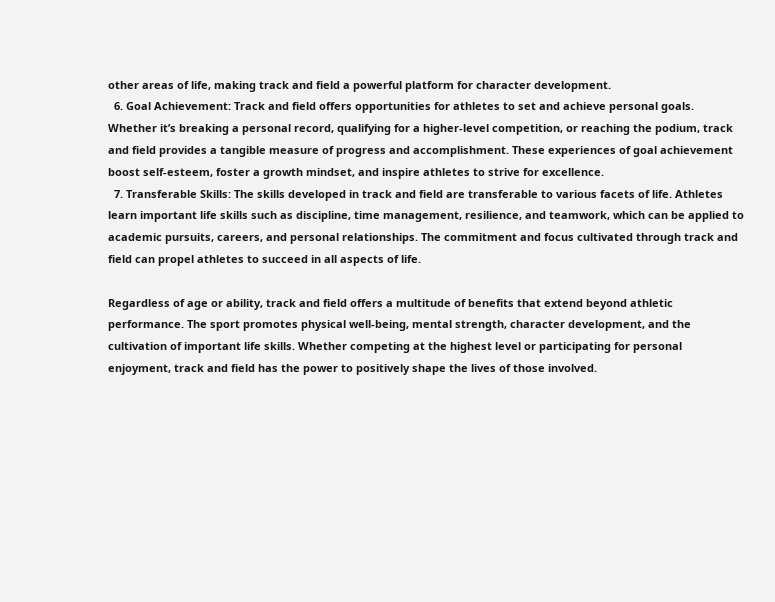other areas of life, making track and field a powerful platform for character development.
  6. Goal Achievement: Track and field offers opportunities for athletes to set and achieve personal goals. Whether it’s breaking a personal record, qualifying for a higher-level competition, or reaching the podium, track and field provides a tangible measure of progress and accomplishment. These experiences of goal achievement boost self-esteem, foster a growth mindset, and inspire athletes to strive for excellence.
  7. Transferable Skills: The skills developed in track and field are transferable to various facets of life. Athletes learn important life skills such as discipline, time management, resilience, and teamwork, which can be applied to academic pursuits, careers, and personal relationships. The commitment and focus cultivated through track and field can propel athletes to succeed in all aspects of life.

Regardless of age or ability, track and field offers a multitude of benefits that extend beyond athletic performance. The sport promotes physical well-being, mental strength, character development, and the cultivation of important life skills. Whether competing at the highest level or participating for personal enjoyment, track and field has the power to positively shape the lives of those involved.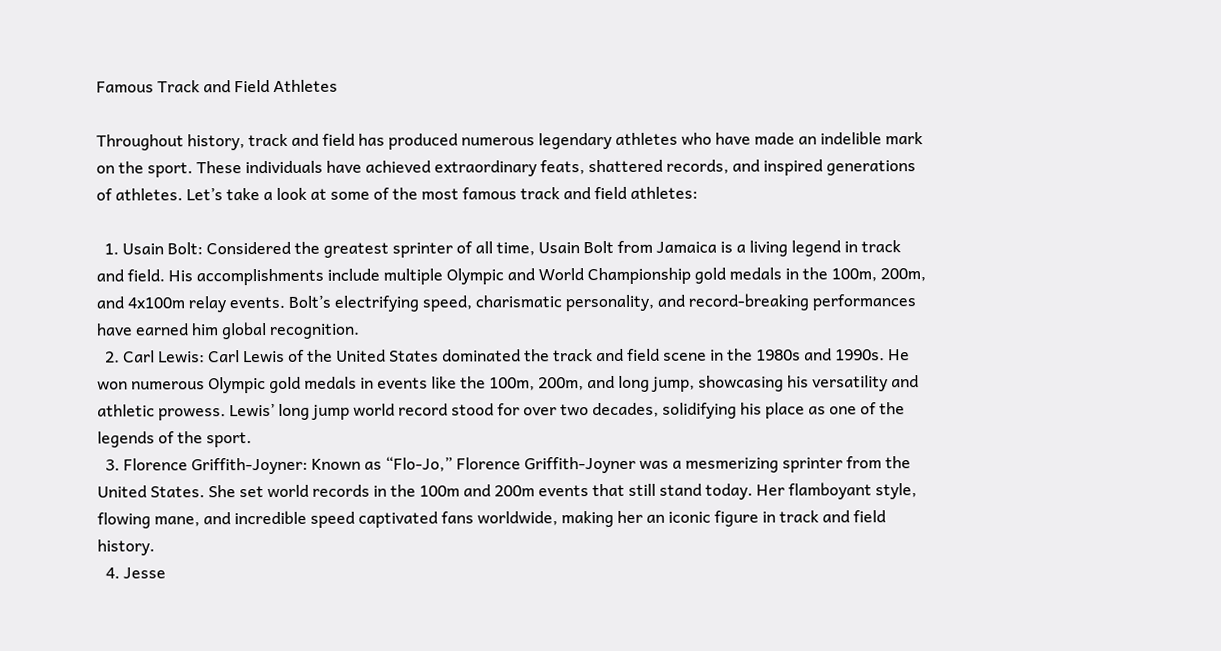Famous Track and Field Athletes

Throughout history, track and field has produced numerous legendary athletes who have made an indelible mark on the sport. These individuals have achieved extraordinary feats, shattered records, and inspired generations of athletes. Let’s take a look at some of the most famous track and field athletes:

  1. Usain Bolt: Considered the greatest sprinter of all time, Usain Bolt from Jamaica is a living legend in track and field. His accomplishments include multiple Olympic and World Championship gold medals in the 100m, 200m, and 4x100m relay events. Bolt’s electrifying speed, charismatic personality, and record-breaking performances have earned him global recognition.
  2. Carl Lewis: Carl Lewis of the United States dominated the track and field scene in the 1980s and 1990s. He won numerous Olympic gold medals in events like the 100m, 200m, and long jump, showcasing his versatility and athletic prowess. Lewis’ long jump world record stood for over two decades, solidifying his place as one of the legends of the sport.
  3. Florence Griffith-Joyner: Known as “Flo-Jo,” Florence Griffith-Joyner was a mesmerizing sprinter from the United States. She set world records in the 100m and 200m events that still stand today. Her flamboyant style, flowing mane, and incredible speed captivated fans worldwide, making her an iconic figure in track and field history.
  4. Jesse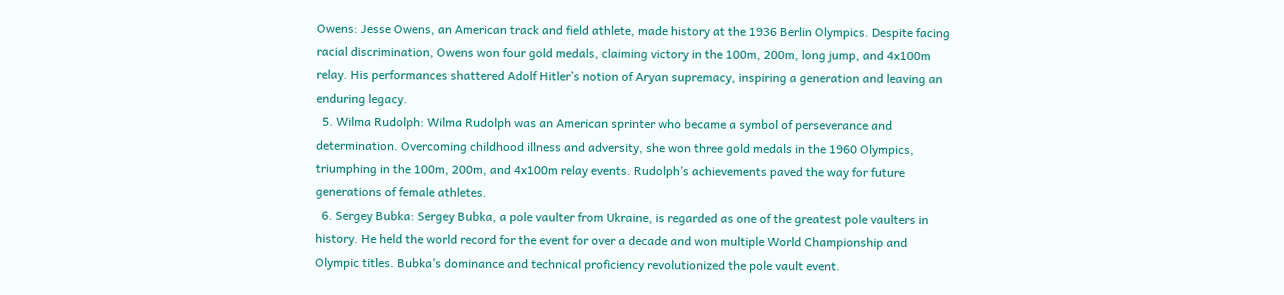Owens: Jesse Owens, an American track and field athlete, made history at the 1936 Berlin Olympics. Despite facing racial discrimination, Owens won four gold medals, claiming victory in the 100m, 200m, long jump, and 4x100m relay. His performances shattered Adolf Hitler’s notion of Aryan supremacy, inspiring a generation and leaving an enduring legacy.
  5. Wilma Rudolph: Wilma Rudolph was an American sprinter who became a symbol of perseverance and determination. Overcoming childhood illness and adversity, she won three gold medals in the 1960 Olympics, triumphing in the 100m, 200m, and 4x100m relay events. Rudolph’s achievements paved the way for future generations of female athletes.
  6. Sergey Bubka: Sergey Bubka, a pole vaulter from Ukraine, is regarded as one of the greatest pole vaulters in history. He held the world record for the event for over a decade and won multiple World Championship and Olympic titles. Bubka’s dominance and technical proficiency revolutionized the pole vault event.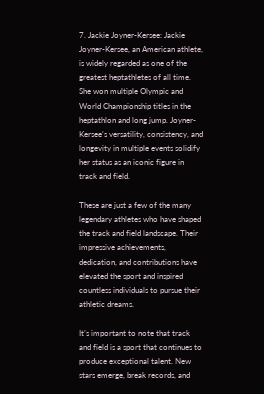7. Jackie Joyner-Kersee: Jackie Joyner-Kersee, an American athlete, is widely regarded as one of the greatest heptathletes of all time. She won multiple Olympic and World Championship titles in the heptathlon and long jump. Joyner-Kersee’s versatility, consistency, and longevity in multiple events solidify her status as an iconic figure in track and field.

These are just a few of the many legendary athletes who have shaped the track and field landscape. Their impressive achievements, dedication, and contributions have elevated the sport and inspired countless individuals to pursue their athletic dreams.

It’s important to note that track and field is a sport that continues to produce exceptional talent. New stars emerge, break records, and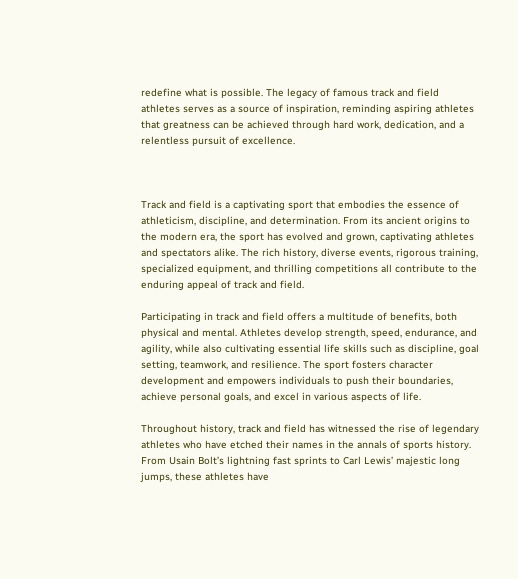redefine what is possible. The legacy of famous track and field athletes serves as a source of inspiration, reminding aspiring athletes that greatness can be achieved through hard work, dedication, and a relentless pursuit of excellence.



Track and field is a captivating sport that embodies the essence of athleticism, discipline, and determination. From its ancient origins to the modern era, the sport has evolved and grown, captivating athletes and spectators alike. The rich history, diverse events, rigorous training, specialized equipment, and thrilling competitions all contribute to the enduring appeal of track and field.

Participating in track and field offers a multitude of benefits, both physical and mental. Athletes develop strength, speed, endurance, and agility, while also cultivating essential life skills such as discipline, goal setting, teamwork, and resilience. The sport fosters character development and empowers individuals to push their boundaries, achieve personal goals, and excel in various aspects of life.

Throughout history, track and field has witnessed the rise of legendary athletes who have etched their names in the annals of sports history. From Usain Bolt’s lightning fast sprints to Carl Lewis’ majestic long jumps, these athletes have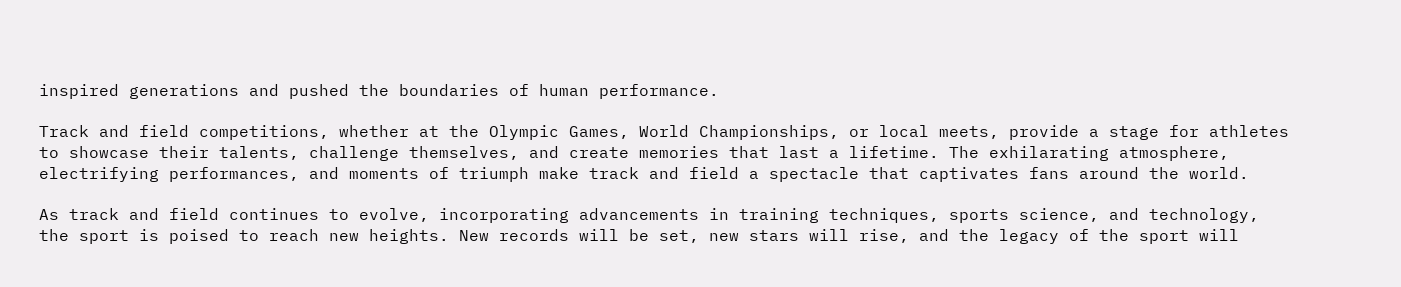inspired generations and pushed the boundaries of human performance.

Track and field competitions, whether at the Olympic Games, World Championships, or local meets, provide a stage for athletes to showcase their talents, challenge themselves, and create memories that last a lifetime. The exhilarating atmosphere, electrifying performances, and moments of triumph make track and field a spectacle that captivates fans around the world.

As track and field continues to evolve, incorporating advancements in training techniques, sports science, and technology, the sport is poised to reach new heights. New records will be set, new stars will rise, and the legacy of the sport will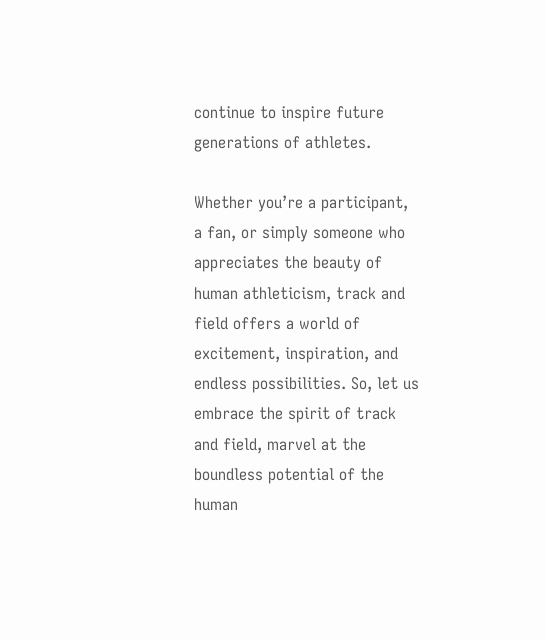continue to inspire future generations of athletes.

Whether you’re a participant, a fan, or simply someone who appreciates the beauty of human athleticism, track and field offers a world of excitement, inspiration, and endless possibilities. So, let us embrace the spirit of track and field, marvel at the boundless potential of the human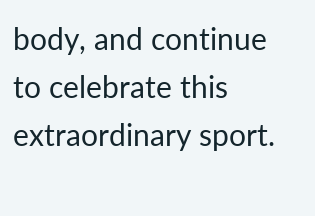body, and continue to celebrate this extraordinary sport.